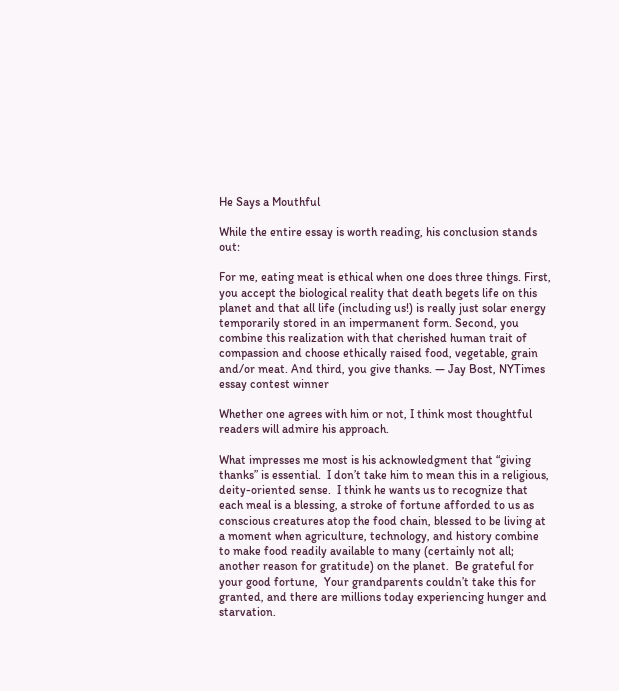He Says a Mouthful

While the entire essay is worth reading, his conclusion stands out:

For me, eating meat is ethical when one does three things. First, you accept the biological reality that death begets life on this planet and that all life (including us!) is really just solar energy temporarily stored in an impermanent form. Second, you combine this realization with that cherished human trait of compassion and choose ethically raised food, vegetable, grain and/or meat. And third, you give thanks. — Jay Bost, NYTimes essay contest winner

Whether one agrees with him or not, I think most thoughtful readers will admire his approach.

What impresses me most is his acknowledgment that “giving thanks” is essential.  I don’t take him to mean this in a religious, deity-oriented sense.  I think he wants us to recognize that each meal is a blessing, a stroke of fortune afforded to us as conscious creatures atop the food chain, blessed to be living at a moment when agriculture, technology, and history combine to make food readily available to many (certainly not all; another reason for gratitude) on the planet.  Be grateful for your good fortune,  Your grandparents couldn’t take this for granted, and there are millions today experiencing hunger and starvation.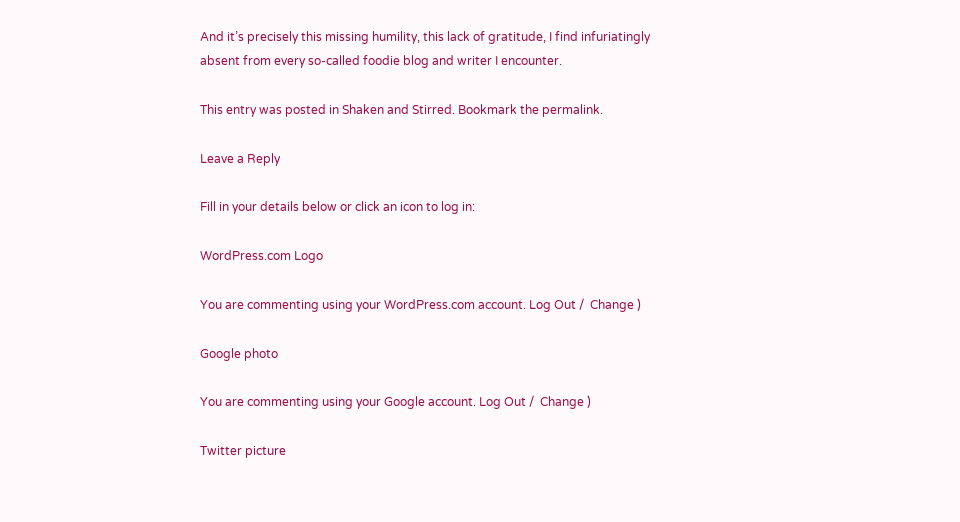And it’s precisely this missing humility, this lack of gratitude, I find infuriatingly absent from every so-called foodie blog and writer I encounter.

This entry was posted in Shaken and Stirred. Bookmark the permalink.

Leave a Reply

Fill in your details below or click an icon to log in:

WordPress.com Logo

You are commenting using your WordPress.com account. Log Out /  Change )

Google photo

You are commenting using your Google account. Log Out /  Change )

Twitter picture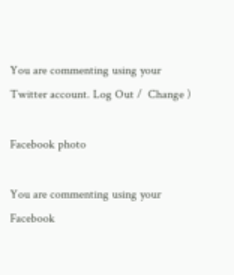You are commenting using your Twitter account. Log Out /  Change )

Facebook photo

You are commenting using your Facebook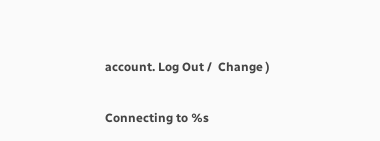account. Log Out /  Change )

Connecting to %s